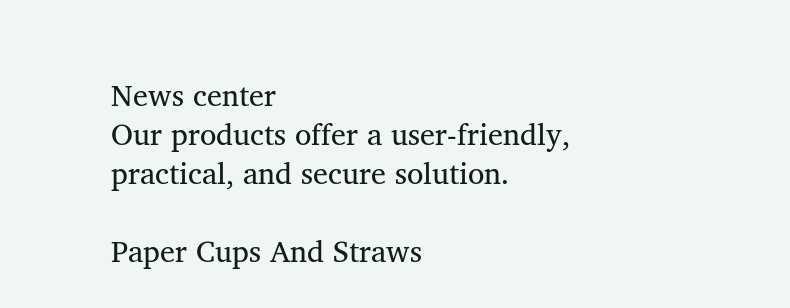News center
Our products offer a user-friendly, practical, and secure solution.

Paper Cups And Straws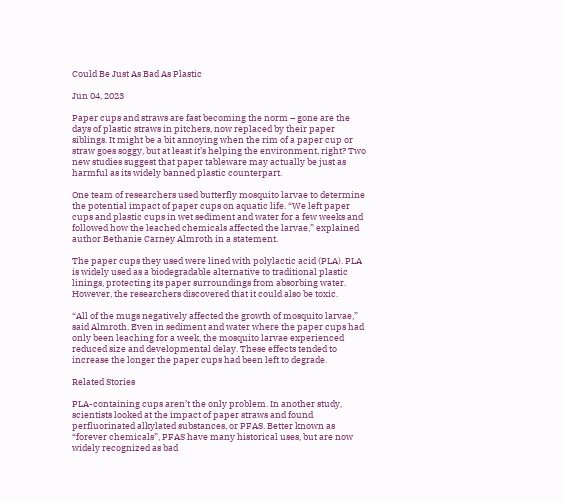Could Be Just As Bad As Plastic

Jun 04, 2023

Paper cups and straws are fast becoming the norm – gone are the days of plastic straws in pitchers, now replaced by their paper siblings. It might be a bit annoying when the rim of a paper cup or straw goes soggy, but at least it’s helping the environment, right? Two new studies suggest that paper tableware may actually be just as harmful as its widely banned plastic counterpart.

One team of researchers used butterfly mosquito larvae to determine the potential impact of paper cups on aquatic life. “We left paper cups and plastic cups in wet sediment and water for a few weeks and followed how the leached chemicals affected the larvae,” explained author Bethanie Carney Almroth in a statement.

The paper cups they used were lined with polylactic acid (PLA). PLA is widely used as a biodegradable alternative to traditional plastic linings, protecting its paper surroundings from absorbing water. However, the researchers discovered that it could also be toxic.

“All of the mugs negatively affected the growth of mosquito larvae,” said Almroth. Even in sediment and water where the paper cups had only been leaching for a week, the mosquito larvae experienced reduced size and developmental delay. These effects tended to increase the longer the paper cups had been left to degrade.

Related Stories

PLA-containing cups aren’t the only problem. In another study, scientists looked at the impact of paper straws and found perfluorinated alkylated substances, or PFAS. Better known as “forever chemicals”, PFAS have many historical uses, but are now widely recognized as bad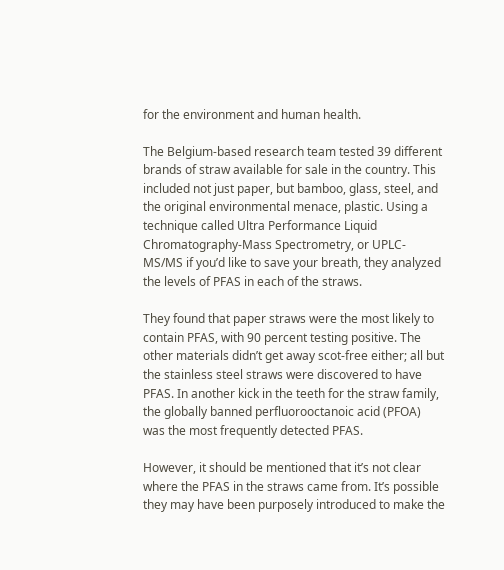for the environment and human health.

The Belgium-based research team tested 39 different brands of straw available for sale in the country. This included not just paper, but bamboo, glass, steel, and the original environmental menace, plastic. Using a technique called Ultra Performance Liquid Chromatography-Mass Spectrometry, or UPLC-MS/MS if you’d like to save your breath, they analyzed the levels of PFAS in each of the straws.

They found that paper straws were the most likely to contain PFAS, with 90 percent testing positive. The other materials didn’t get away scot-free either; all but the stainless steel straws were discovered to have PFAS. In another kick in the teeth for the straw family, the globally banned perfluorooctanoic acid (PFOA) was the most frequently detected PFAS.

However, it should be mentioned that it’s not clear where the PFAS in the straws came from. It’s possible they may have been purposely introduced to make the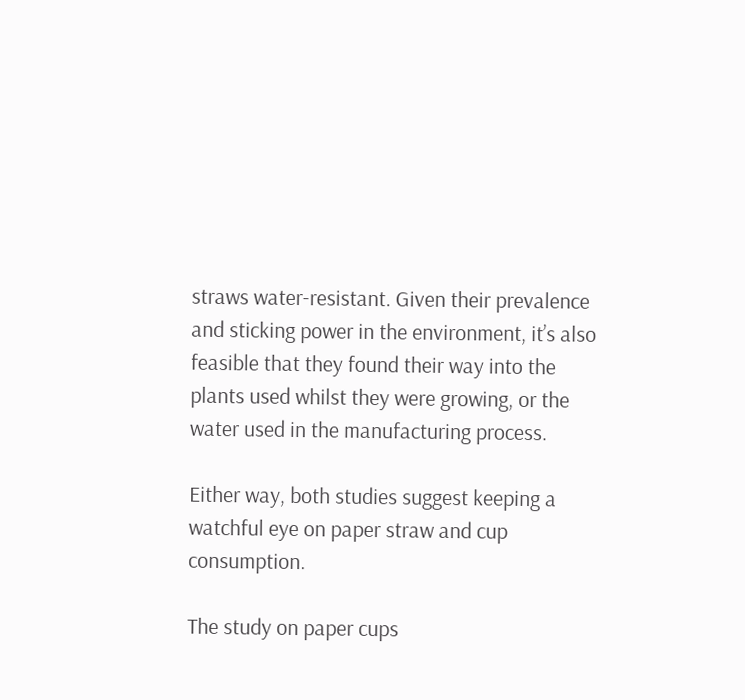straws water-resistant. Given their prevalence and sticking power in the environment, it’s also feasible that they found their way into the plants used whilst they were growing, or the water used in the manufacturing process.

Either way, both studies suggest keeping a watchful eye on paper straw and cup consumption.

The study on paper cups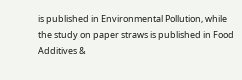is published in Environmental Pollution, while the study on paper straws is published in Food Additives &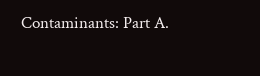Contaminants: Part A.